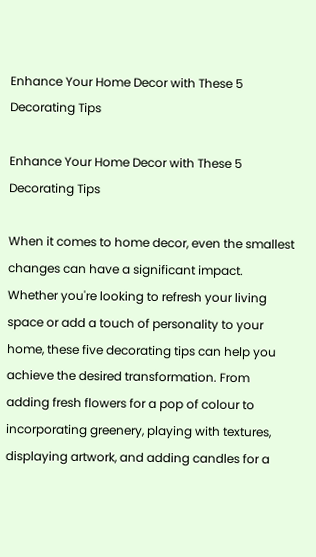Enhance Your Home Decor with These 5 Decorating Tips

Enhance Your Home Decor with These 5 Decorating Tips

When it comes to home decor, even the smallest changes can have a significant impact. Whether you're looking to refresh your living space or add a touch of personality to your home, these five decorating tips can help you achieve the desired transformation. From adding fresh flowers for a pop of colour to incorporating greenery, playing with textures, displaying artwork, and adding candles for a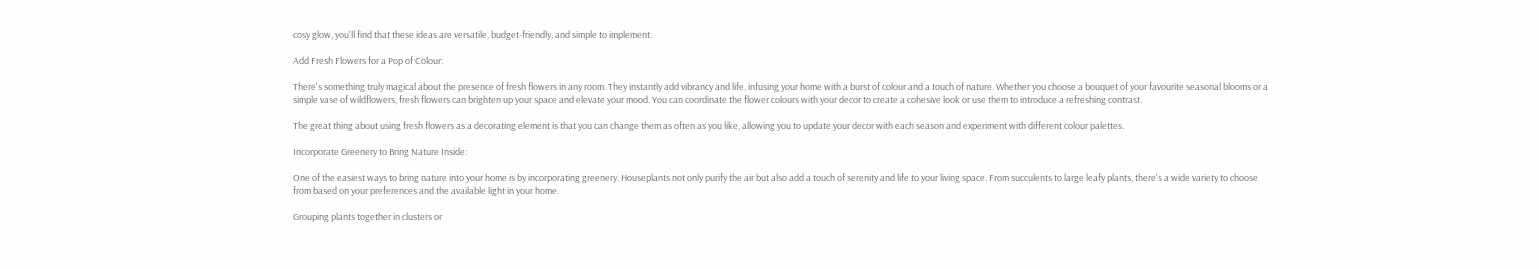cosy glow, you'll find that these ideas are versatile, budget-friendly, and simple to implement.

Add Fresh Flowers for a Pop of Colour:

There's something truly magical about the presence of fresh flowers in any room. They instantly add vibrancy and life, infusing your home with a burst of colour and a touch of nature. Whether you choose a bouquet of your favourite seasonal blooms or a simple vase of wildflowers, fresh flowers can brighten up your space and elevate your mood. You can coordinate the flower colours with your decor to create a cohesive look or use them to introduce a refreshing contrast.

The great thing about using fresh flowers as a decorating element is that you can change them as often as you like, allowing you to update your decor with each season and experiment with different colour palettes.

Incorporate Greenery to Bring Nature Inside:

One of the easiest ways to bring nature into your home is by incorporating greenery. Houseplants not only purify the air but also add a touch of serenity and life to your living space. From succulents to large leafy plants, there's a wide variety to choose from based on your preferences and the available light in your home.

Grouping plants together in clusters or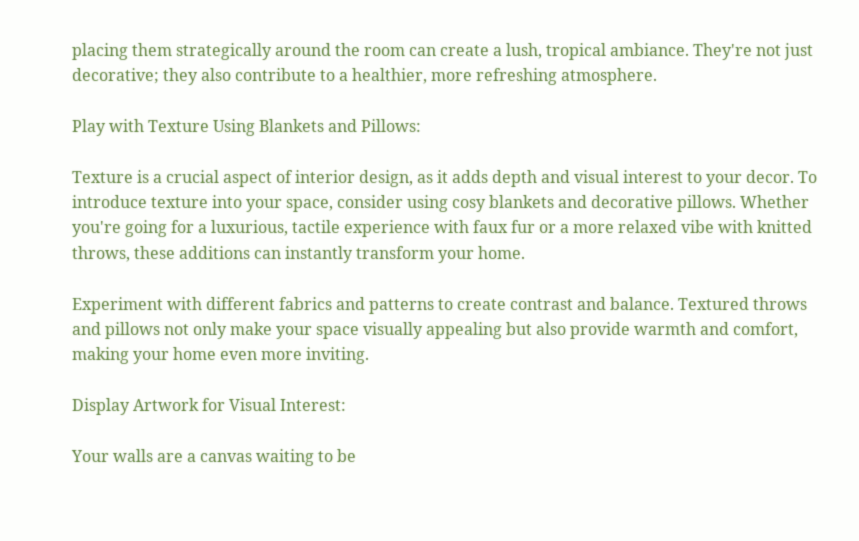placing them strategically around the room can create a lush, tropical ambiance. They're not just decorative; they also contribute to a healthier, more refreshing atmosphere.

Play with Texture Using Blankets and Pillows:

Texture is a crucial aspect of interior design, as it adds depth and visual interest to your decor. To introduce texture into your space, consider using cosy blankets and decorative pillows. Whether you're going for a luxurious, tactile experience with faux fur or a more relaxed vibe with knitted throws, these additions can instantly transform your home.

Experiment with different fabrics and patterns to create contrast and balance. Textured throws and pillows not only make your space visually appealing but also provide warmth and comfort, making your home even more inviting.

Display Artwork for Visual Interest:

Your walls are a canvas waiting to be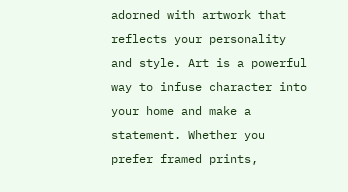adorned with artwork that reflects your personality and style. Art is a powerful way to infuse character into your home and make a statement. Whether you prefer framed prints,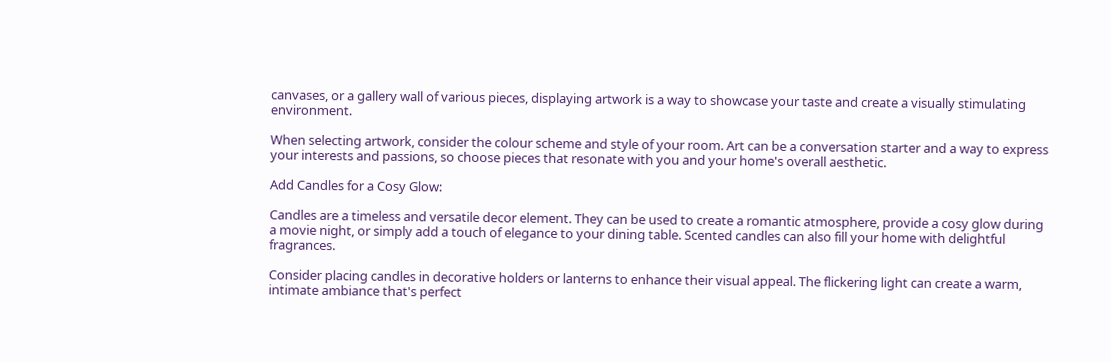canvases, or a gallery wall of various pieces, displaying artwork is a way to showcase your taste and create a visually stimulating environment.

When selecting artwork, consider the colour scheme and style of your room. Art can be a conversation starter and a way to express your interests and passions, so choose pieces that resonate with you and your home's overall aesthetic.

Add Candles for a Cosy Glow:

Candles are a timeless and versatile decor element. They can be used to create a romantic atmosphere, provide a cosy glow during a movie night, or simply add a touch of elegance to your dining table. Scented candles can also fill your home with delightful fragrances.

Consider placing candles in decorative holders or lanterns to enhance their visual appeal. The flickering light can create a warm, intimate ambiance that's perfect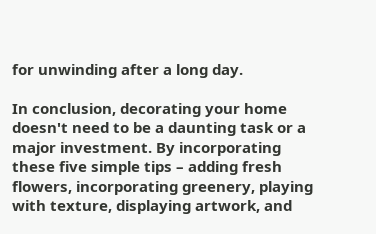for unwinding after a long day.

In conclusion, decorating your home doesn't need to be a daunting task or a major investment. By incorporating these five simple tips – adding fresh flowers, incorporating greenery, playing with texture, displaying artwork, and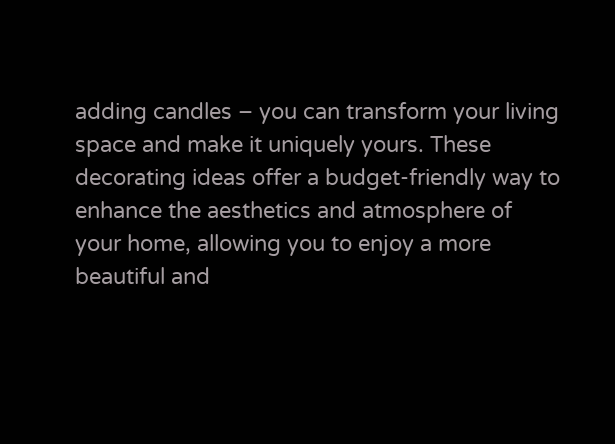adding candles – you can transform your living space and make it uniquely yours. These decorating ideas offer a budget-friendly way to enhance the aesthetics and atmosphere of your home, allowing you to enjoy a more beautiful and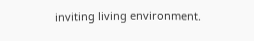inviting living environment.